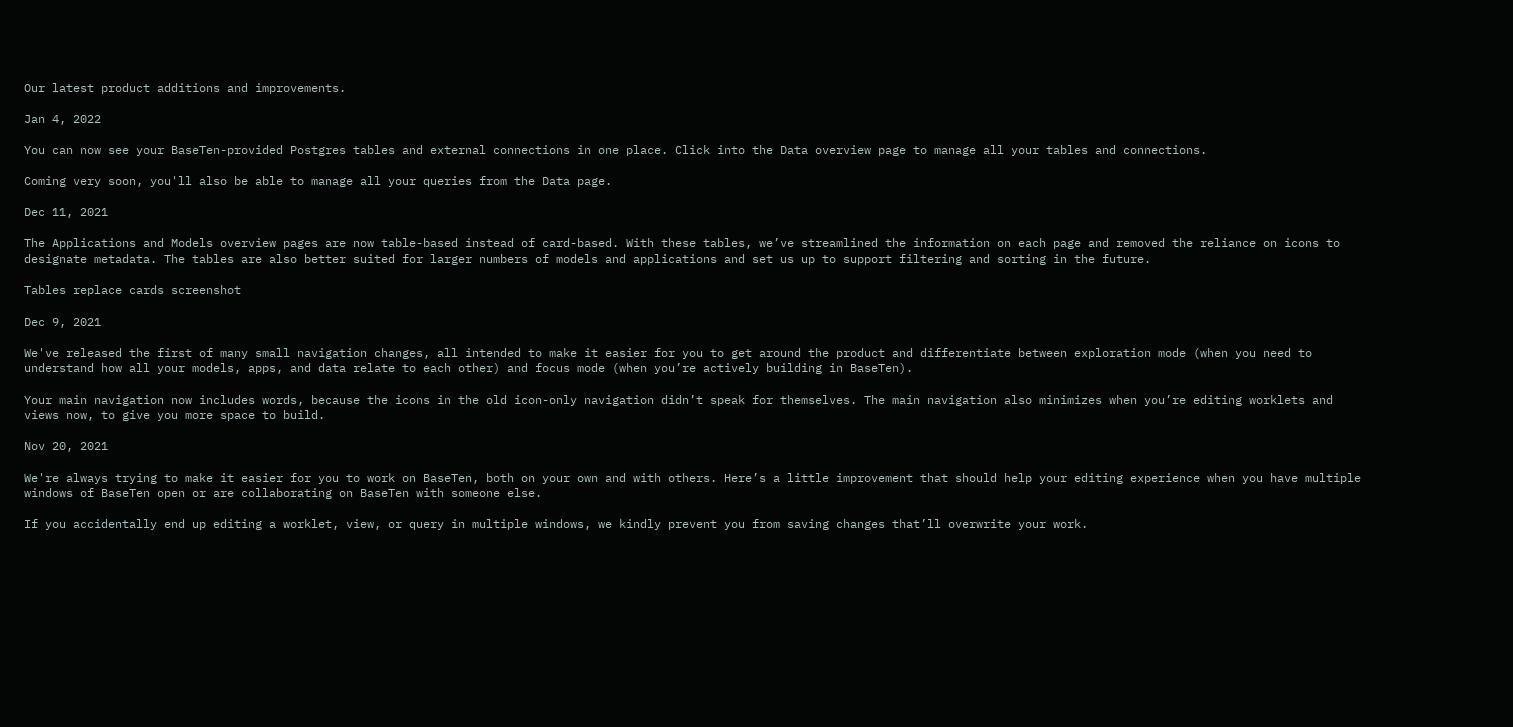Our latest product additions and improvements.

Jan 4, 2022

You can now see your BaseTen-provided Postgres tables and external connections in one place. Click into the Data overview page to manage all your tables and connections.

Coming very soon, you'll also be able to manage all your queries from the Data page.

Dec 11, 2021

The Applications and Models overview pages are now table-based instead of card-based. With these tables, we’ve streamlined the information on each page and removed the reliance on icons to designate metadata. The tables are also better suited for larger numbers of models and applications and set us up to support filtering and sorting in the future.

Tables replace cards screenshot

Dec 9, 2021

We've released the first of many small navigation changes, all intended to make it easier for you to get around the product and differentiate between exploration mode (when you need to understand how all your models, apps, and data relate to each other) and focus mode (when you’re actively building in BaseTen).

Your main navigation now includes words, because the icons in the old icon-only navigation didn’t speak for themselves. The main navigation also minimizes when you’re editing worklets and views now, to give you more space to build.

Nov 20, 2021

We're always trying to make it easier for you to work on BaseTen, both on your own and with others. Here’s a little improvement that should help your editing experience when you have multiple windows of BaseTen open or are collaborating on BaseTen with someone else.

If you accidentally end up editing a worklet, view, or query in multiple windows, we kindly prevent you from saving changes that’ll overwrite your work.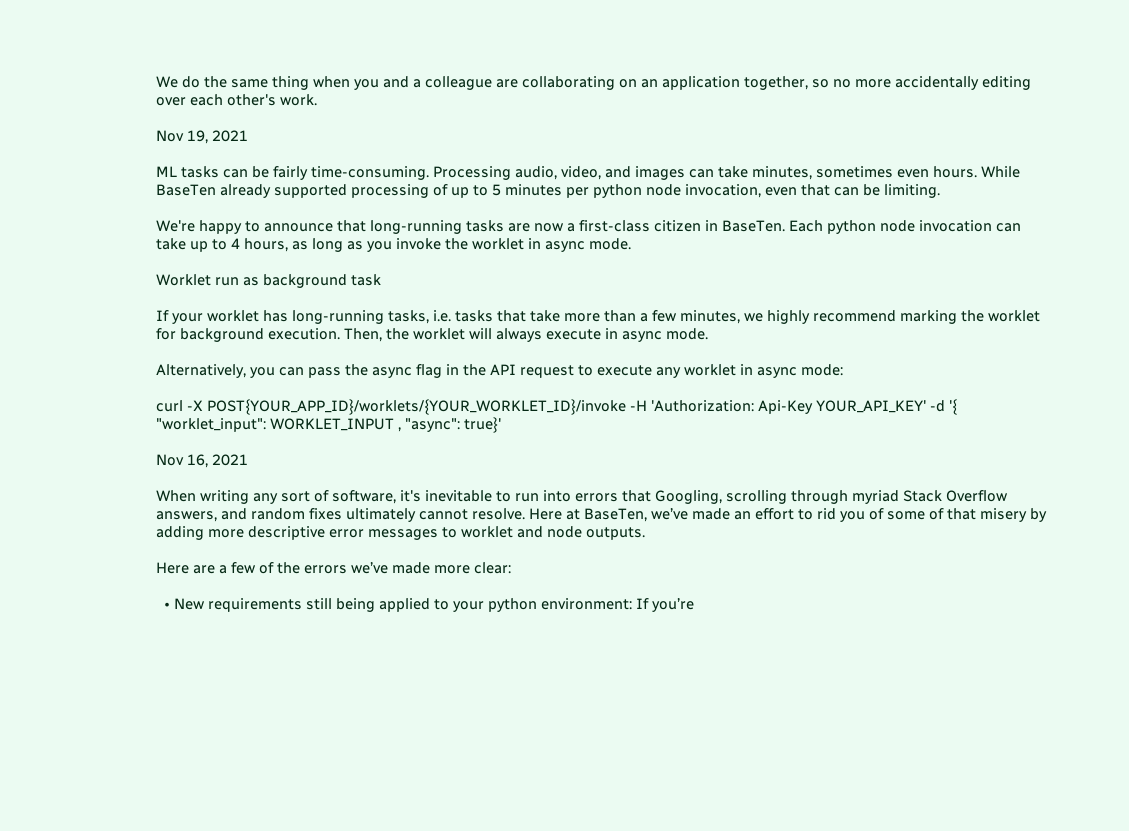We do the same thing when you and a colleague are collaborating on an application together, so no more accidentally editing over each other's work.

Nov 19, 2021

ML tasks can be fairly time-consuming. Processing audio, video, and images can take minutes, sometimes even hours. While BaseTen already supported processing of up to 5 minutes per python node invocation, even that can be limiting.

We're happy to announce that long-running tasks are now a first-class citizen in BaseTen. Each python node invocation can take up to 4 hours, as long as you invoke the worklet in async mode.

Worklet run as background task

If your worklet has long-running tasks, i.e. tasks that take more than a few minutes, we highly recommend marking the worklet for background execution. Then, the worklet will always execute in async mode.

Alternatively, you can pass the async flag in the API request to execute any worklet in async mode:

curl -X POST{YOUR_APP_ID}/worklets/{YOUR_WORKLET_ID}/invoke -H 'Authorization: Api-Key YOUR_API_KEY' -d '{ "worklet_input": WORKLET_INPUT , "async": true}'

Nov 16, 2021

When writing any sort of software, it's inevitable to run into errors that Googling, scrolling through myriad Stack Overflow answers, and random fixes ultimately cannot resolve. Here at BaseTen, we’ve made an effort to rid you of some of that misery by adding more descriptive error messages to worklet and node outputs.

Here are a few of the errors we’ve made more clear:

  • New requirements still being applied to your python environment: If you’re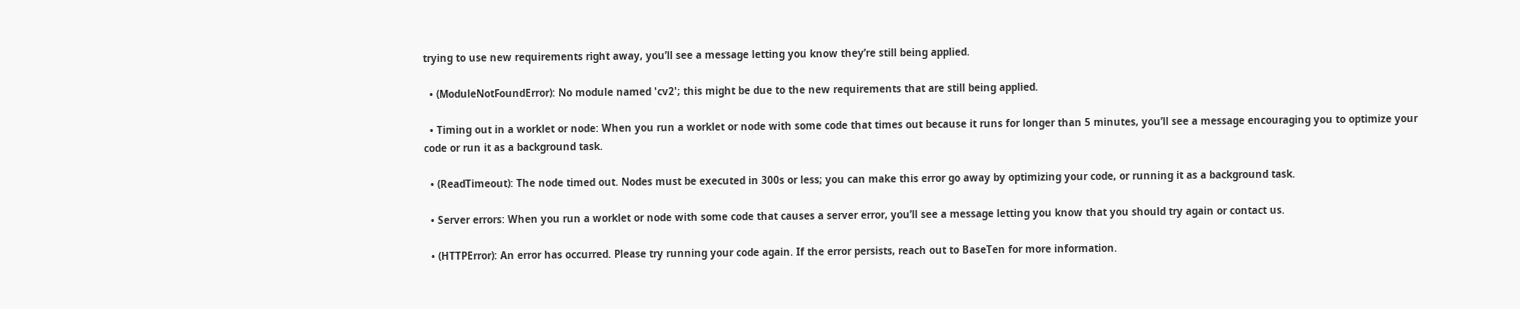trying to use new requirements right away, you’ll see a message letting you know they’re still being applied.

  • (ModuleNotFoundError): No module named 'cv2'; this might be due to the new requirements that are still being applied.

  • Timing out in a worklet or node: When you run a worklet or node with some code that times out because it runs for longer than 5 minutes, you’ll see a message encouraging you to optimize your code or run it as a background task.

  • (ReadTimeout): The node timed out. Nodes must be executed in 300s or less; you can make this error go away by optimizing your code, or running it as a background task.

  • Server errors: When you run a worklet or node with some code that causes a server error, you’ll see a message letting you know that you should try again or contact us.

  • (HTTPError): An error has occurred. Please try running your code again. If the error persists, reach out to BaseTen for more information.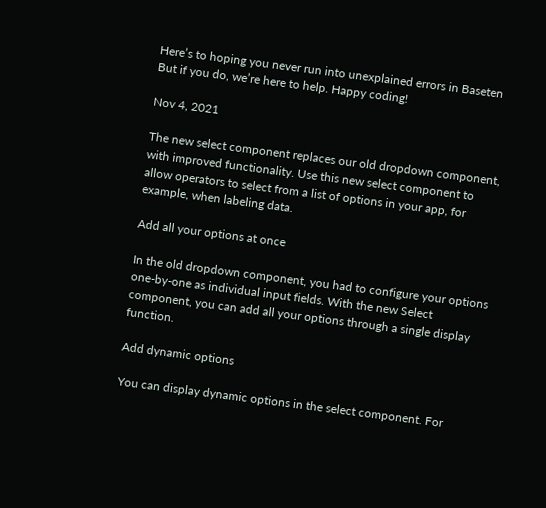Here’s to hoping you never run into unexplained errors in Baseten  But if you do, we’re here to help. Happy coding!

Nov 4, 2021

The new select component replaces our old dropdown component, with improved functionality. Use this new select component to allow operators to select from a list of options in your app, for example, when labeling data.

Add all your options at once

In the old dropdown component, you had to configure your options one-by-one as individual input fields. With the new Select component, you can add all your options through a single display function.

Add dynamic options

You can display dynamic options in the select component. For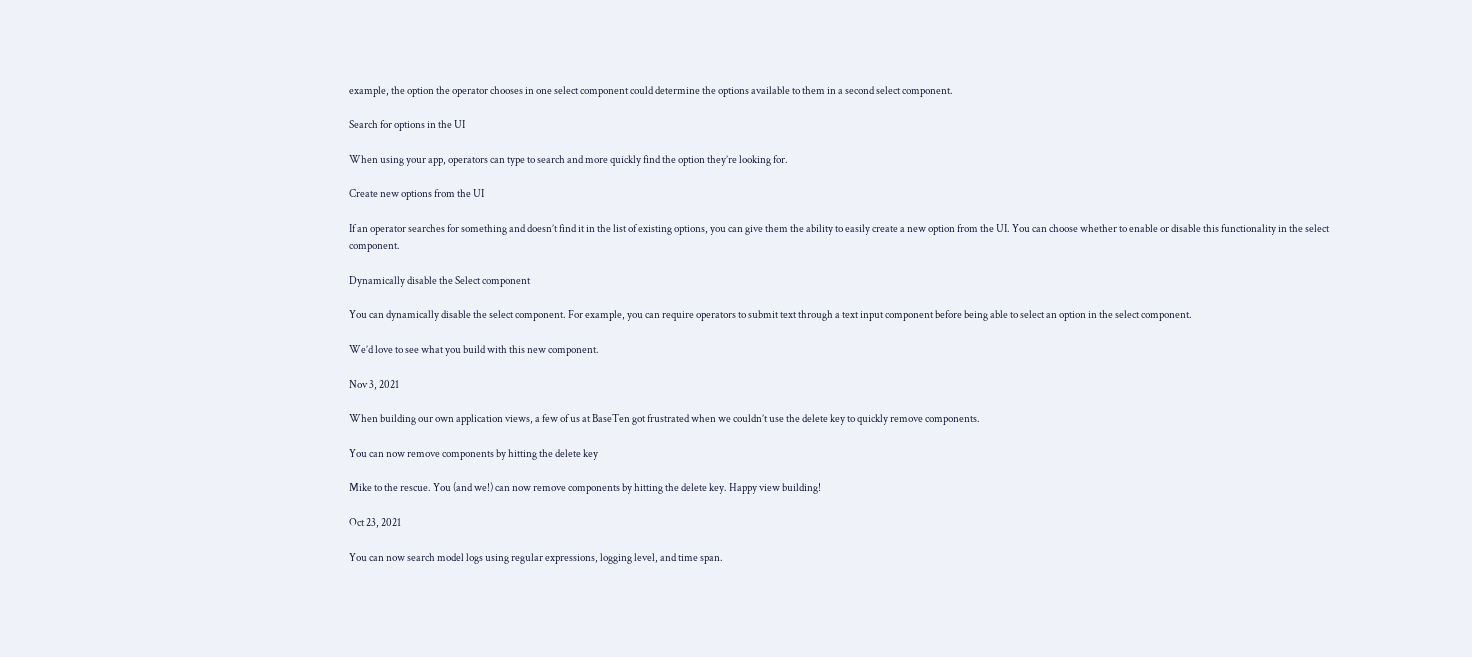example, the option the operator chooses in one select component could determine the options available to them in a second select component.

Search for options in the UI

When using your app, operators can type to search and more quickly find the option they’re looking for.

Create new options from the UI

If an operator searches for something and doesn’t find it in the list of existing options, you can give them the ability to easily create a new option from the UI. You can choose whether to enable or disable this functionality in the select component.

Dynamically disable the Select component

You can dynamically disable the select component. For example, you can require operators to submit text through a text input component before being able to select an option in the select component.

We’d love to see what you build with this new component.

Nov 3, 2021

When building our own application views, a few of us at BaseTen got frustrated when we couldn’t use the delete key to quickly remove components.

You can now remove components by hitting the delete key

Mike to the rescue. You (and we!) can now remove components by hitting the delete key. Happy view building!

Oct 23, 2021

You can now search model logs using regular expressions, logging level, and time span.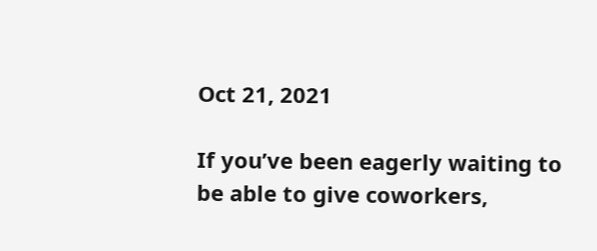Oct 21, 2021

If you’ve been eagerly waiting to be able to give coworkers,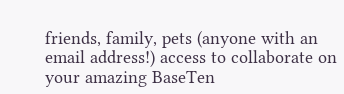friends, family, pets (anyone with an email address!) access to collaborate on your amazing BaseTen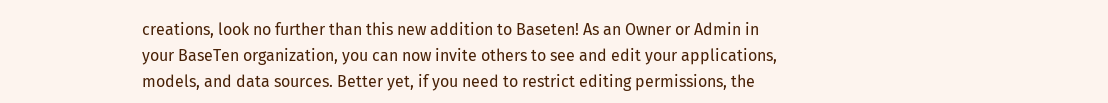creations, look no further than this new addition to Baseten! As an Owner or Admin in your BaseTen organization, you can now invite others to see and edit your applications, models, and data sources. Better yet, if you need to restrict editing permissions, the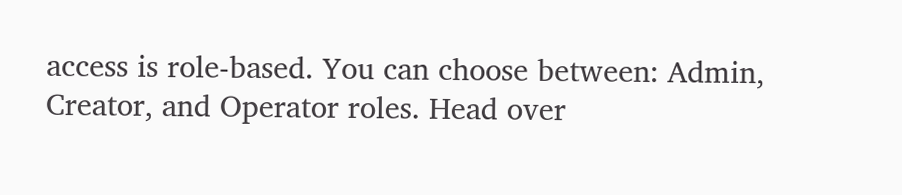access is role-based. You can choose between: Admin, Creator, and Operator roles. Head over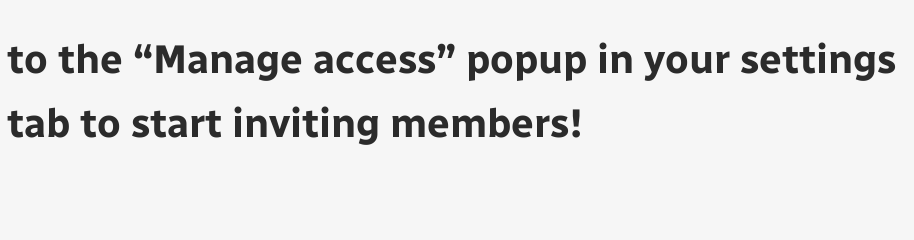to the “Manage access” popup in your settings tab to start inviting members!